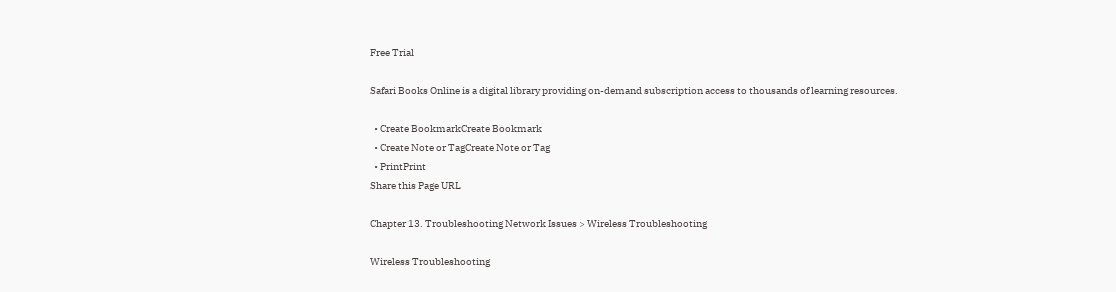Free Trial

Safari Books Online is a digital library providing on-demand subscription access to thousands of learning resources.

  • Create BookmarkCreate Bookmark
  • Create Note or TagCreate Note or Tag
  • PrintPrint
Share this Page URL

Chapter 13. Troubleshooting Network Issues > Wireless Troubleshooting

Wireless Troubleshooting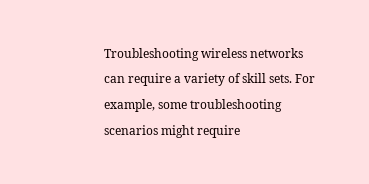Troubleshooting wireless networks can require a variety of skill sets. For example, some troubleshooting scenarios might require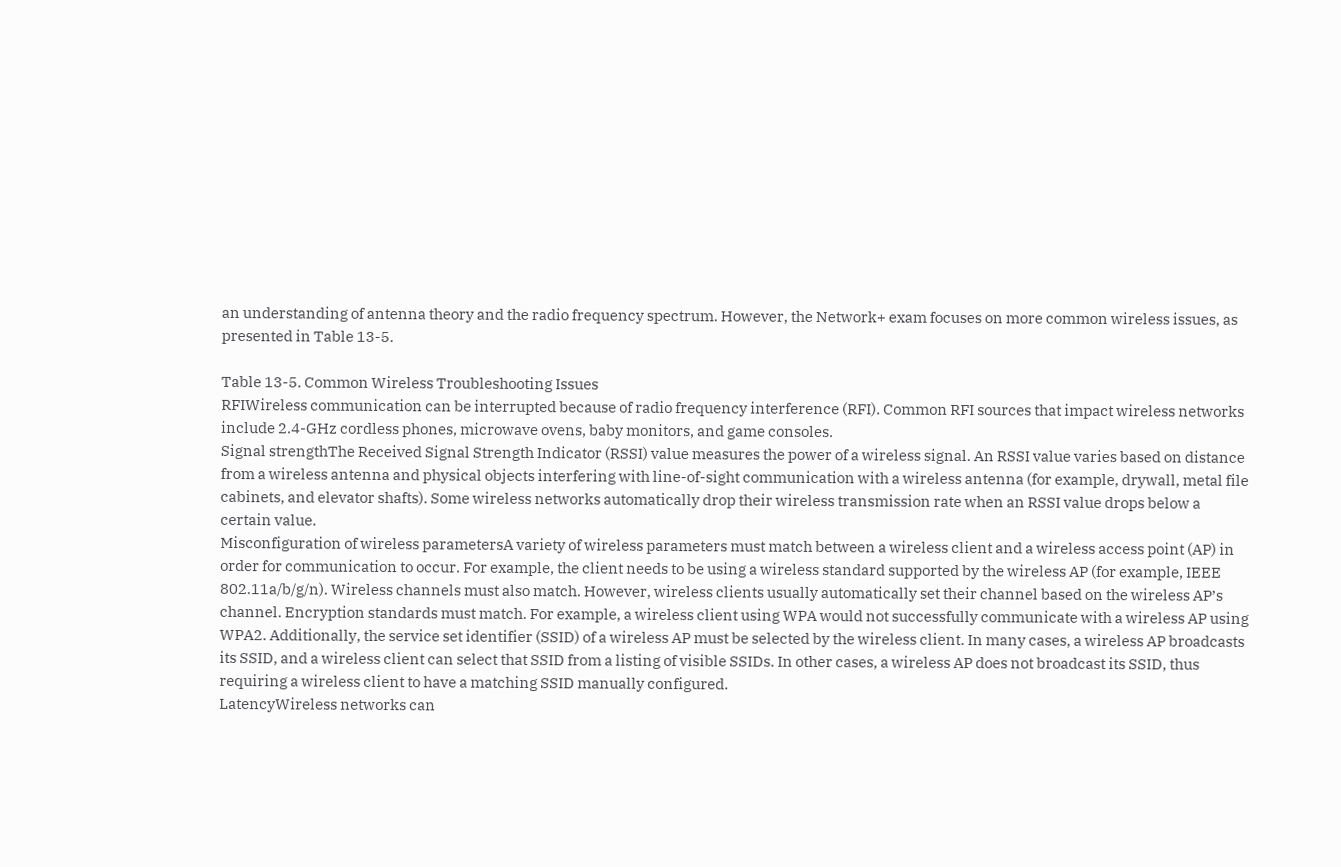an understanding of antenna theory and the radio frequency spectrum. However, the Network+ exam focuses on more common wireless issues, as presented in Table 13-5.

Table 13-5. Common Wireless Troubleshooting Issues
RFIWireless communication can be interrupted because of radio frequency interference (RFI). Common RFI sources that impact wireless networks include 2.4-GHz cordless phones, microwave ovens, baby monitors, and game consoles.
Signal strengthThe Received Signal Strength Indicator (RSSI) value measures the power of a wireless signal. An RSSI value varies based on distance from a wireless antenna and physical objects interfering with line-of-sight communication with a wireless antenna (for example, drywall, metal file cabinets, and elevator shafts). Some wireless networks automatically drop their wireless transmission rate when an RSSI value drops below a certain value.
Misconfiguration of wireless parametersA variety of wireless parameters must match between a wireless client and a wireless access point (AP) in order for communication to occur. For example, the client needs to be using a wireless standard supported by the wireless AP (for example, IEEE 802.11a/b/g/n). Wireless channels must also match. However, wireless clients usually automatically set their channel based on the wireless AP’s channel. Encryption standards must match. For example, a wireless client using WPA would not successfully communicate with a wireless AP using WPA2. Additionally, the service set identifier (SSID) of a wireless AP must be selected by the wireless client. In many cases, a wireless AP broadcasts its SSID, and a wireless client can select that SSID from a listing of visible SSIDs. In other cases, a wireless AP does not broadcast its SSID, thus requiring a wireless client to have a matching SSID manually configured.
LatencyWireless networks can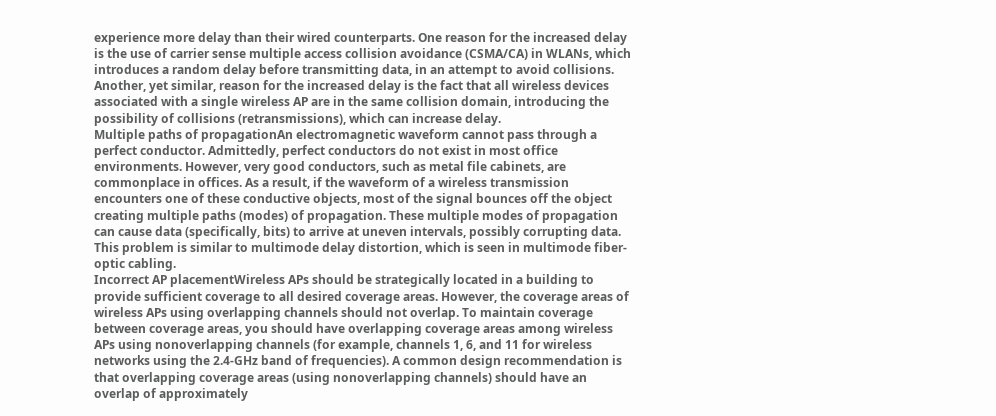experience more delay than their wired counterparts. One reason for the increased delay is the use of carrier sense multiple access collision avoidance (CSMA/CA) in WLANs, which introduces a random delay before transmitting data, in an attempt to avoid collisions. Another, yet similar, reason for the increased delay is the fact that all wireless devices associated with a single wireless AP are in the same collision domain, introducing the possibility of collisions (retransmissions), which can increase delay.
Multiple paths of propagationAn electromagnetic waveform cannot pass through a perfect conductor. Admittedly, perfect conductors do not exist in most office environments. However, very good conductors, such as metal file cabinets, are commonplace in offices. As a result, if the waveform of a wireless transmission encounters one of these conductive objects, most of the signal bounces off the object creating multiple paths (modes) of propagation. These multiple modes of propagation can cause data (specifically, bits) to arrive at uneven intervals, possibly corrupting data. This problem is similar to multimode delay distortion, which is seen in multimode fiber-optic cabling.
Incorrect AP placementWireless APs should be strategically located in a building to provide sufficient coverage to all desired coverage areas. However, the coverage areas of wireless APs using overlapping channels should not overlap. To maintain coverage between coverage areas, you should have overlapping coverage areas among wireless APs using nonoverlapping channels (for example, channels 1, 6, and 11 for wireless networks using the 2.4-GHz band of frequencies). A common design recommendation is that overlapping coverage areas (using nonoverlapping channels) should have an overlap of approximately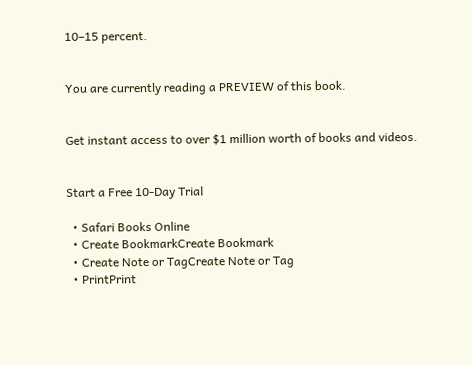10–15 percent.


You are currently reading a PREVIEW of this book.


Get instant access to over $1 million worth of books and videos.


Start a Free 10-Day Trial

  • Safari Books Online
  • Create BookmarkCreate Bookmark
  • Create Note or TagCreate Note or Tag
  • PrintPrint